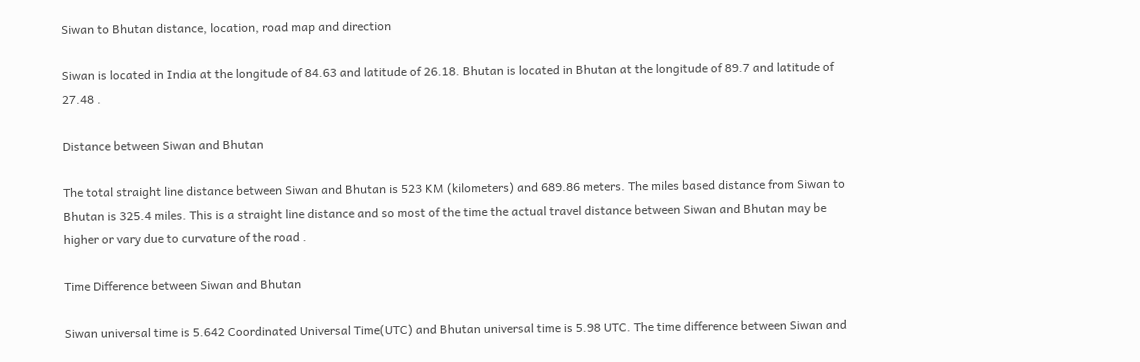Siwan to Bhutan distance, location, road map and direction

Siwan is located in India at the longitude of 84.63 and latitude of 26.18. Bhutan is located in Bhutan at the longitude of 89.7 and latitude of 27.48 .

Distance between Siwan and Bhutan

The total straight line distance between Siwan and Bhutan is 523 KM (kilometers) and 689.86 meters. The miles based distance from Siwan to Bhutan is 325.4 miles. This is a straight line distance and so most of the time the actual travel distance between Siwan and Bhutan may be higher or vary due to curvature of the road .

Time Difference between Siwan and Bhutan

Siwan universal time is 5.642 Coordinated Universal Time(UTC) and Bhutan universal time is 5.98 UTC. The time difference between Siwan and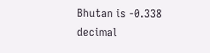Bhutan is -0.338 decimal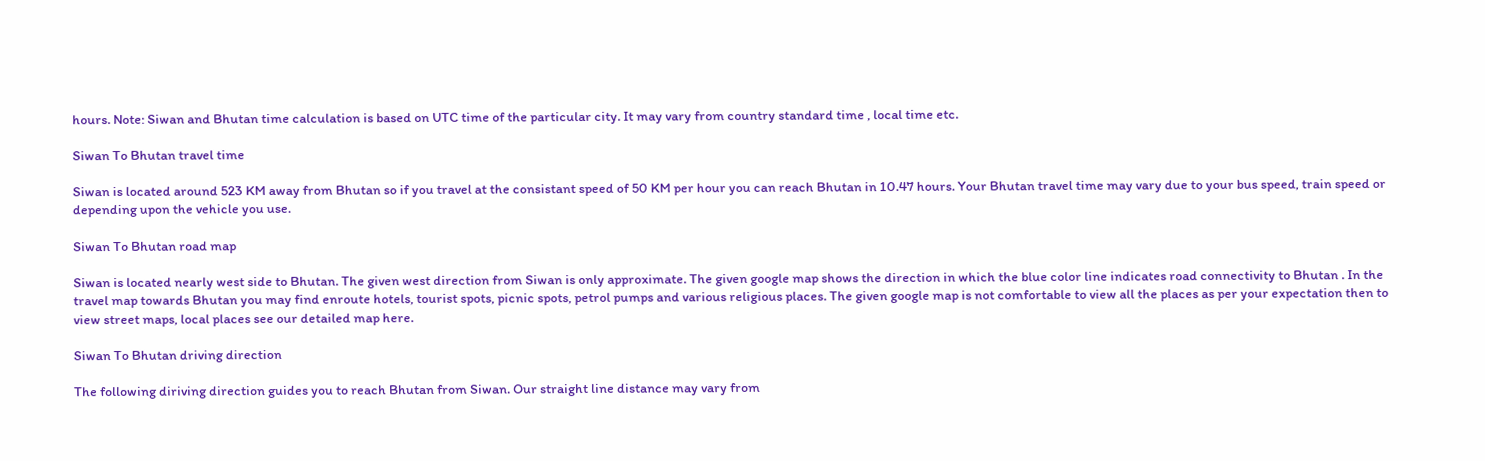hours. Note: Siwan and Bhutan time calculation is based on UTC time of the particular city. It may vary from country standard time , local time etc.

Siwan To Bhutan travel time

Siwan is located around 523 KM away from Bhutan so if you travel at the consistant speed of 50 KM per hour you can reach Bhutan in 10.47 hours. Your Bhutan travel time may vary due to your bus speed, train speed or depending upon the vehicle you use.

Siwan To Bhutan road map

Siwan is located nearly west side to Bhutan. The given west direction from Siwan is only approximate. The given google map shows the direction in which the blue color line indicates road connectivity to Bhutan . In the travel map towards Bhutan you may find enroute hotels, tourist spots, picnic spots, petrol pumps and various religious places. The given google map is not comfortable to view all the places as per your expectation then to view street maps, local places see our detailed map here.

Siwan To Bhutan driving direction

The following diriving direction guides you to reach Bhutan from Siwan. Our straight line distance may vary from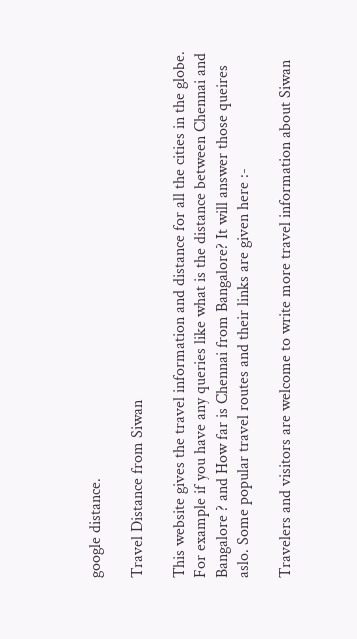google distance.

Travel Distance from Siwan

This website gives the travel information and distance for all the cities in the globe. For example if you have any queries like what is the distance between Chennai and Bangalore ? and How far is Chennai from Bangalore? It will answer those queires aslo. Some popular travel routes and their links are given here :-

Travelers and visitors are welcome to write more travel information about Siwan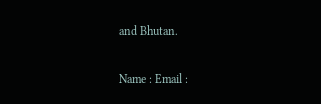and Bhutan.

Name : Email :